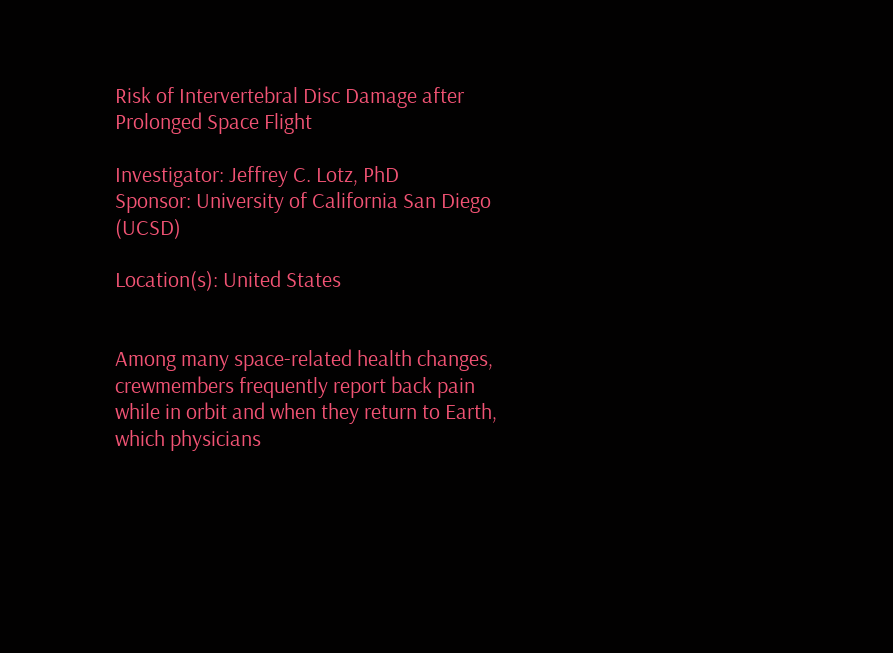Risk of Intervertebral Disc Damage after Prolonged Space Flight

Investigator: Jeffrey C. Lotz, PhD
Sponsor: University of California San Diego (UCSD)

Location(s): United States


Among many space-related health changes, crewmembers frequently report back pain while in orbit and when they return to Earth, which physicians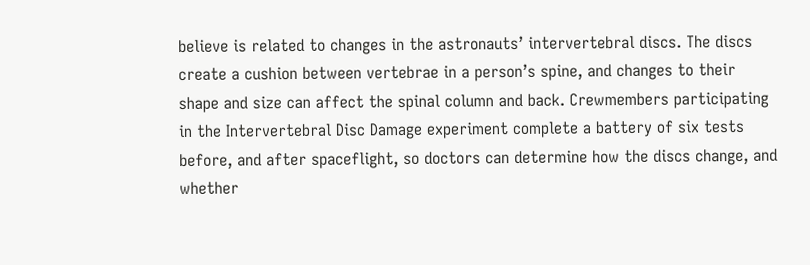believe is related to changes in the astronauts’ intervertebral discs. The discs create a cushion between vertebrae in a person’s spine, and changes to their shape and size can affect the spinal column and back. Crewmembers participating in the Intervertebral Disc Damage experiment complete a battery of six tests before, and after spaceflight, so doctors can determine how the discs change, and whether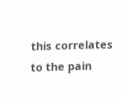this correlates to the pain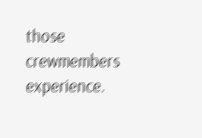those crewmembers experience.